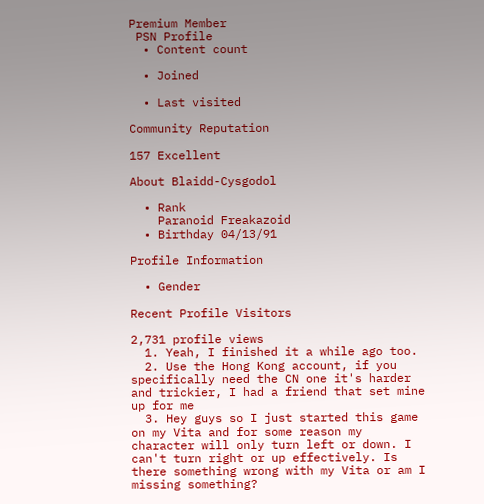Premium Member
 PSN Profile
  • Content count

  • Joined

  • Last visited

Community Reputation

157 Excellent

About Blaidd-Cysgodol

  • Rank
    Paranoid Freakazoid
  • Birthday 04/13/91

Profile Information

  • Gender

Recent Profile Visitors

2,731 profile views
  1. Yeah, I finished it a while ago too.
  2. Use the Hong Kong account, if you specifically need the CN one it's harder and trickier, I had a friend that set mine up for me
  3. Hey guys so I just started this game on my Vita and for some reason my character will only turn left or down. I can't turn right or up effectively. Is there something wrong with my Vita or am I missing something?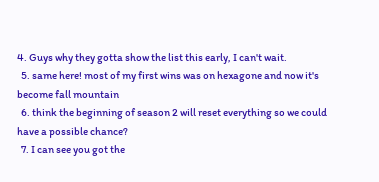4. Guys why they gotta show the list this early, I can't wait.
  5. same here! most of my first wins was on hexagone and now it's become fall mountain
  6. think the beginning of season 2 will reset everything so we could have a possible chance?
  7. I can see you got the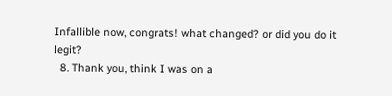Infallible now, congrats! what changed? or did you do it legit?
  8. Thank you, think I was on a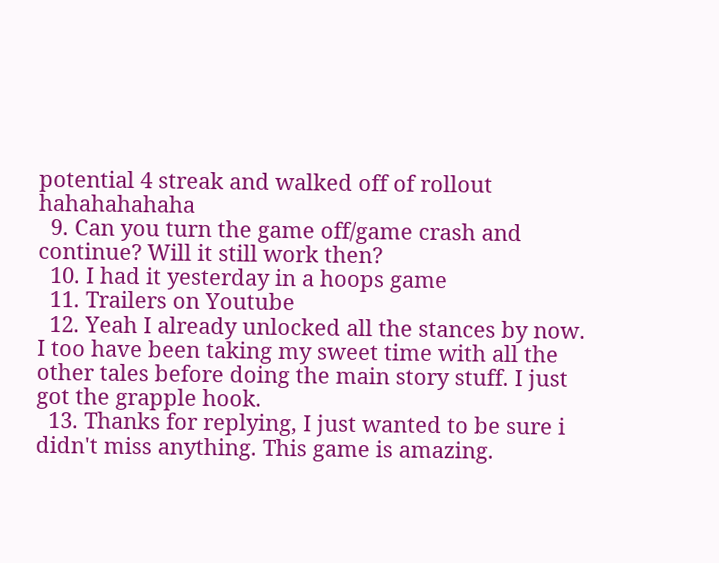potential 4 streak and walked off of rollout hahahahahaha
  9. Can you turn the game off/game crash and continue? Will it still work then?
  10. I had it yesterday in a hoops game
  11. Trailers on Youtube
  12. Yeah I already unlocked all the stances by now. I too have been taking my sweet time with all the other tales before doing the main story stuff. I just got the grapple hook.
  13. Thanks for replying, I just wanted to be sure i didn't miss anything. This game is amazing.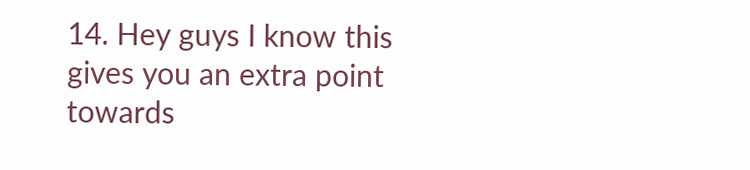14. Hey guys I know this gives you an extra point towards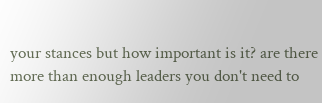your stances but how important is it? are there more than enough leaders you don't need to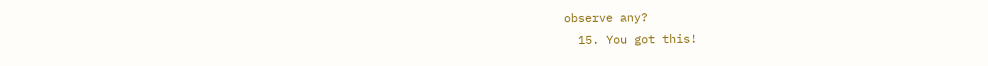observe any?
  15. You got this!